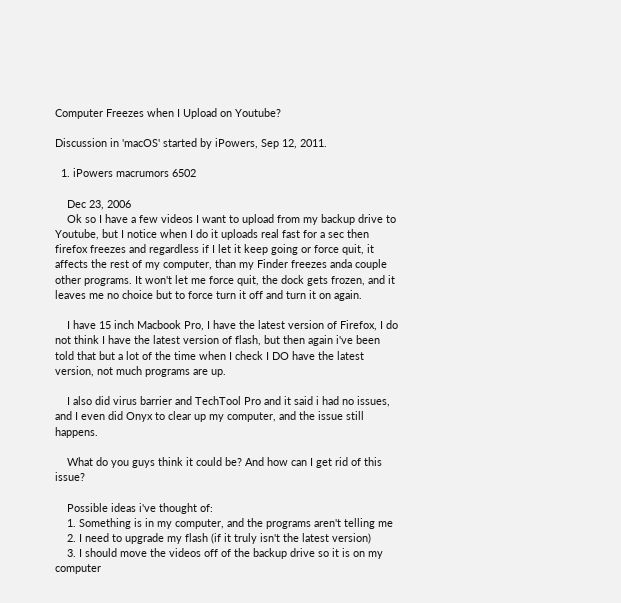Computer Freezes when I Upload on Youtube?

Discussion in 'macOS' started by iPowers, Sep 12, 2011.

  1. iPowers macrumors 6502

    Dec 23, 2006
    Ok so I have a few videos I want to upload from my backup drive to Youtube, but I notice when I do it uploads real fast for a sec then firefox freezes and regardless if I let it keep going or force quit, it affects the rest of my computer, than my Finder freezes anda couple other programs. It won't let me force quit, the dock gets frozen, and it leaves me no choice but to force turn it off and turn it on again.

    I have 15 inch Macbook Pro, I have the latest version of Firefox, I do not think I have the latest version of flash, but then again i've been told that but a lot of the time when I check I DO have the latest version, not much programs are up.

    I also did virus barrier and TechTool Pro and it said i had no issues, and I even did Onyx to clear up my computer, and the issue still happens.

    What do you guys think it could be? And how can I get rid of this issue?

    Possible ideas i've thought of:
    1. Something is in my computer, and the programs aren't telling me
    2. I need to upgrade my flash (if it truly isn't the latest version)
    3. I should move the videos off of the backup drive so it is on my computer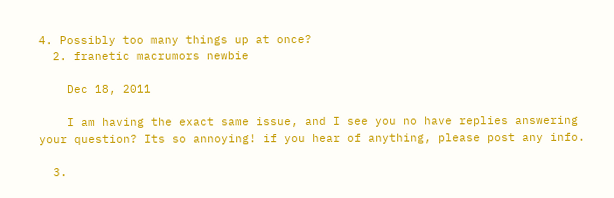4. Possibly too many things up at once?
  2. franetic macrumors newbie

    Dec 18, 2011

    I am having the exact same issue, and I see you no have replies answering your question? Its so annoying! if you hear of anything, please post any info.

  3.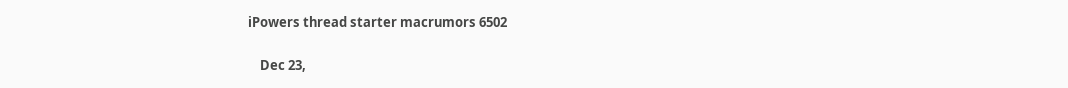iPowers thread starter macrumors 6502

    Dec 23,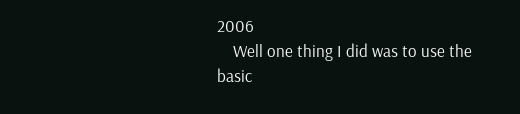2006
    Well one thing I did was to use the basic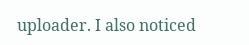uploader. I also noticed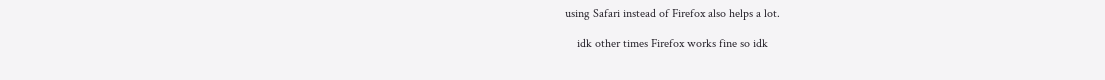using Safari instead of Firefox also helps a lot.

    idk other times Firefox works fine so idk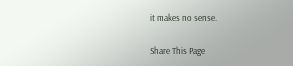it makes no sense.

Share This Page